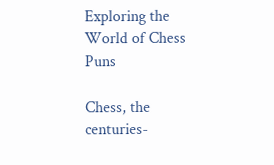Exploring the World of Chess Puns

Chess, the centuries-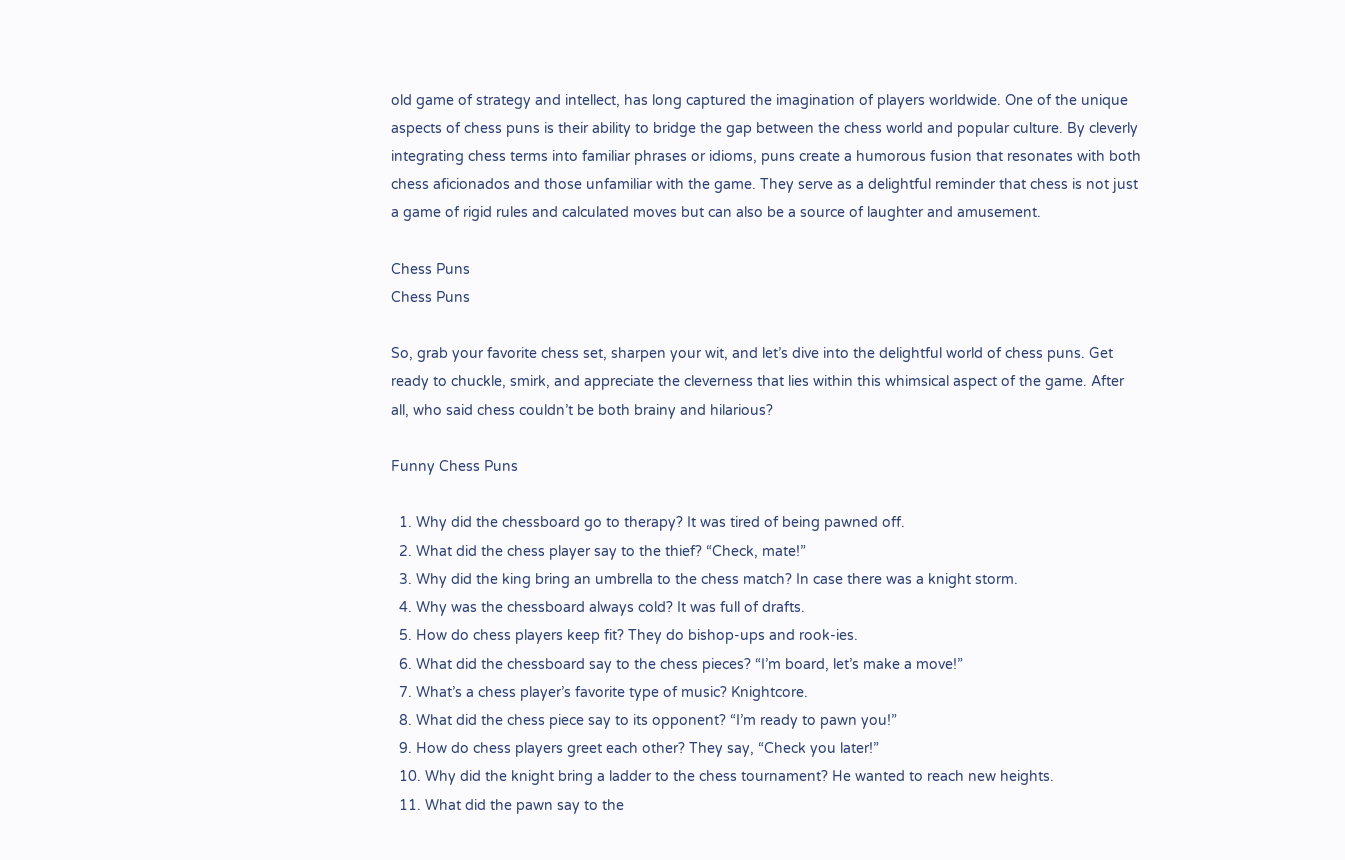old game of strategy and intellect, has long captured the imagination of players worldwide. One of the unique aspects of chess puns is their ability to bridge the gap between the chess world and popular culture. By cleverly integrating chess terms into familiar phrases or idioms, puns create a humorous fusion that resonates with both chess aficionados and those unfamiliar with the game. They serve as a delightful reminder that chess is not just a game of rigid rules and calculated moves but can also be a source of laughter and amusement.

Chess Puns
Chess Puns

So, grab your favorite chess set, sharpen your wit, and let’s dive into the delightful world of chess puns. Get ready to chuckle, smirk, and appreciate the cleverness that lies within this whimsical aspect of the game. After all, who said chess couldn’t be both brainy and hilarious?

Funny Chess Puns

  1. Why did the chessboard go to therapy? It was tired of being pawned off.
  2. What did the chess player say to the thief? “Check, mate!”
  3. Why did the king bring an umbrella to the chess match? In case there was a knight storm.
  4. Why was the chessboard always cold? It was full of drafts.
  5. How do chess players keep fit? They do bishop-ups and rook-ies.
  6. What did the chessboard say to the chess pieces? “I’m board, let’s make a move!”
  7. What’s a chess player’s favorite type of music? Knightcore.
  8. What did the chess piece say to its opponent? “I’m ready to pawn you!”
  9. How do chess players greet each other? They say, “Check you later!”
  10. Why did the knight bring a ladder to the chess tournament? He wanted to reach new heights.
  11. What did the pawn say to the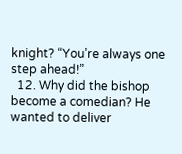knight? “You’re always one step ahead!”
  12. Why did the bishop become a comedian? He wanted to deliver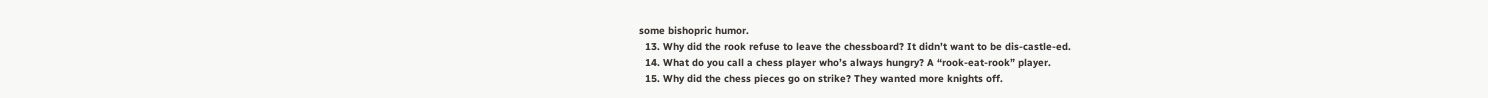some bishopric humor.
  13. Why did the rook refuse to leave the chessboard? It didn’t want to be dis-castle-ed.
  14. What do you call a chess player who’s always hungry? A “rook-eat-rook” player.
  15. Why did the chess pieces go on strike? They wanted more knights off.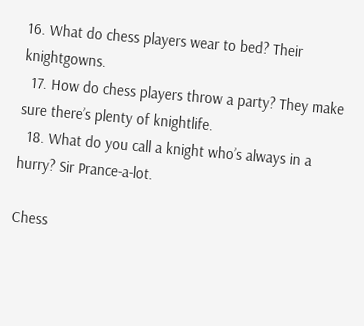16. What do chess players wear to bed? Their knightgowns.
  17. How do chess players throw a party? They make sure there’s plenty of knightlife.
  18. What do you call a knight who’s always in a hurry? Sir Prance-a-lot.

Chess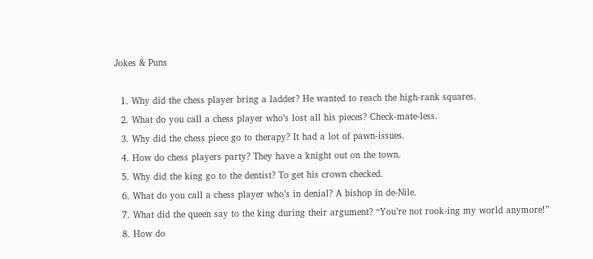Jokes & Puns

  1. Why did the chess player bring a ladder? He wanted to reach the high-rank squares.
  2. What do you call a chess player who’s lost all his pieces? Check-mate-less.
  3. Why did the chess piece go to therapy? It had a lot of pawn-issues.
  4. How do chess players party? They have a knight out on the town.
  5. Why did the king go to the dentist? To get his crown checked.
  6. What do you call a chess player who’s in denial? A bishop in de-Nile.
  7. What did the queen say to the king during their argument? “You’re not rook-ing my world anymore!”
  8. How do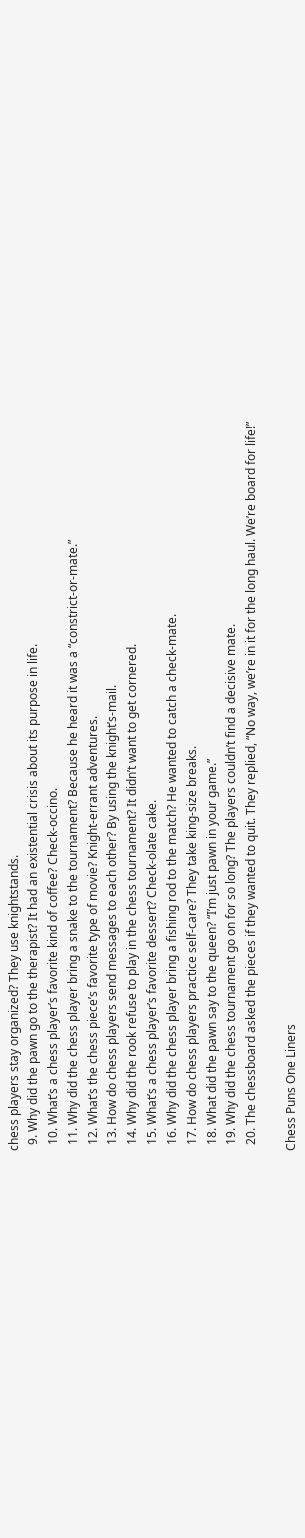chess players stay organized? They use knightstands.
  9. Why did the pawn go to the therapist? It had an existential crisis about its purpose in life.
  10. What’s a chess player’s favorite kind of coffee? Check-occino.
  11. Why did the chess player bring a snake to the tournament? Because he heard it was a “constrict-or-mate.”
  12. What’s the chess piece’s favorite type of movie? Knight-errant adventures.
  13. How do chess players send messages to each other? By using the knight’s-mail.
  14. Why did the rook refuse to play in the chess tournament? It didn’t want to get cornered.
  15. What’s a chess player’s favorite dessert? Check-olate cake.
  16. Why did the chess player bring a fishing rod to the match? He wanted to catch a check-mate.
  17. How do chess players practice self-care? They take king-size breaks.
  18. What did the pawn say to the queen? “I’m just pawn in your game.”
  19. Why did the chess tournament go on for so long? The players couldn’t find a decisive mate.
  20. The chessboard asked the pieces if they wanted to quit. They replied, “No way, we’re in it for the long haul. We’re board for life!”

Chess Puns One Liners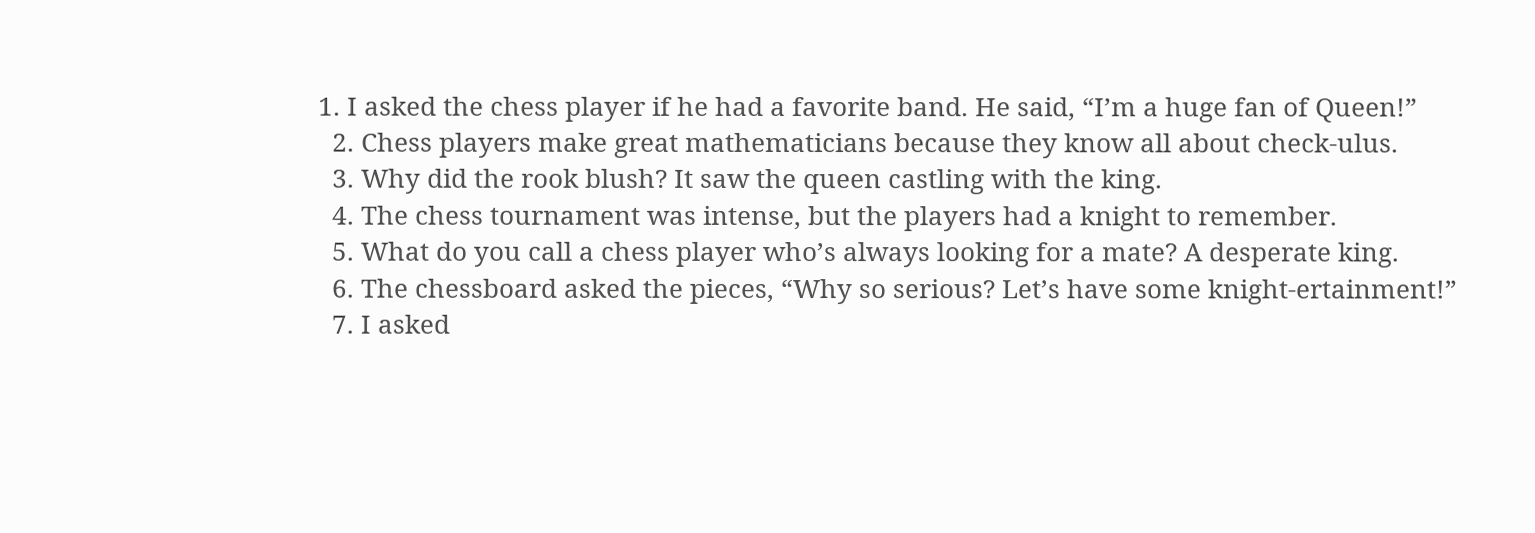1. I asked the chess player if he had a favorite band. He said, “I’m a huge fan of Queen!”
  2. Chess players make great mathematicians because they know all about check-ulus.
  3. Why did the rook blush? It saw the queen castling with the king.
  4. The chess tournament was intense, but the players had a knight to remember.
  5. What do you call a chess player who’s always looking for a mate? A desperate king.
  6. The chessboard asked the pieces, “Why so serious? Let’s have some knight-ertainment!”
  7. I asked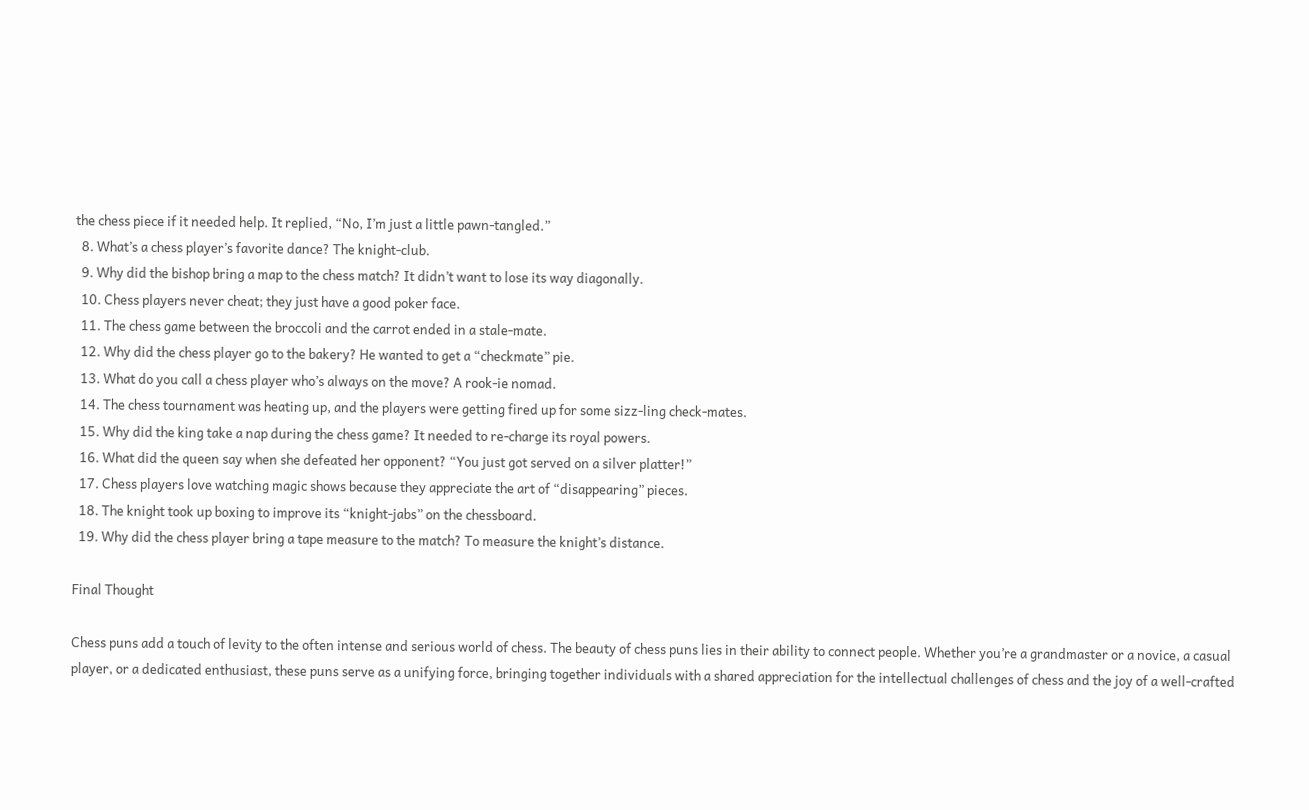the chess piece if it needed help. It replied, “No, I’m just a little pawn-tangled.”
  8. What’s a chess player’s favorite dance? The knight-club.
  9. Why did the bishop bring a map to the chess match? It didn’t want to lose its way diagonally.
  10. Chess players never cheat; they just have a good poker face.
  11. The chess game between the broccoli and the carrot ended in a stale-mate.
  12. Why did the chess player go to the bakery? He wanted to get a “checkmate” pie.
  13. What do you call a chess player who’s always on the move? A rook-ie nomad.
  14. The chess tournament was heating up, and the players were getting fired up for some sizz-ling check-mates.
  15. Why did the king take a nap during the chess game? It needed to re-charge its royal powers.
  16. What did the queen say when she defeated her opponent? “You just got served on a silver platter!”
  17. Chess players love watching magic shows because they appreciate the art of “disappearing” pieces.
  18. The knight took up boxing to improve its “knight-jabs” on the chessboard.
  19. Why did the chess player bring a tape measure to the match? To measure the knight’s distance.

Final Thought

Chess puns add a touch of levity to the often intense and serious world of chess. The beauty of chess puns lies in their ability to connect people. Whether you’re a grandmaster or a novice, a casual player, or a dedicated enthusiast, these puns serve as a unifying force, bringing together individuals with a shared appreciation for the intellectual challenges of chess and the joy of a well-crafted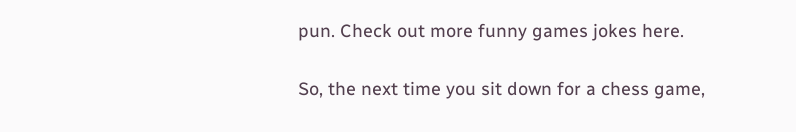pun. Check out more funny games jokes here.

So, the next time you sit down for a chess game,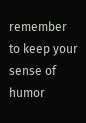remember to keep your sense of humor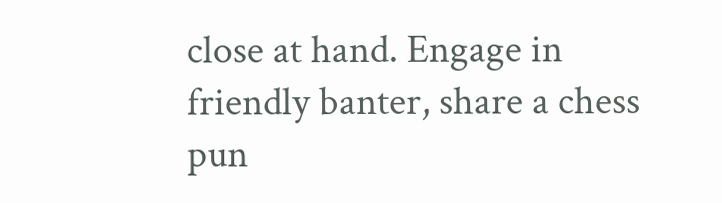close at hand. Engage in friendly banter, share a chess pun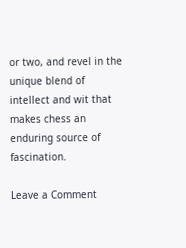or two, and revel in the unique blend of intellect and wit that makes chess an enduring source of fascination.

Leave a Comment